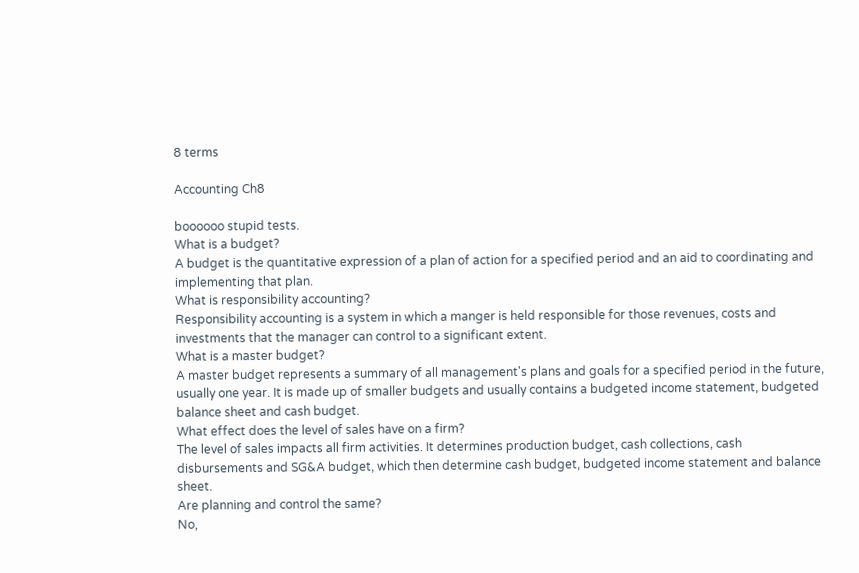8 terms

Accounting Ch8

boooooo stupid tests.
What is a budget?
A budget is the quantitative expression of a plan of action for a specified period and an aid to coordinating and implementing that plan.
What is responsibility accounting?
Responsibility accounting is a system in which a manger is held responsible for those revenues, costs and investments that the manager can control to a significant extent.
What is a master budget?
A master budget represents a summary of all management's plans and goals for a specified period in the future, usually one year. It is made up of smaller budgets and usually contains a budgeted income statement, budgeted balance sheet and cash budget.
What effect does the level of sales have on a firm?
The level of sales impacts all firm activities. It determines production budget, cash collections, cash disbursements and SG&A budget, which then determine cash budget, budgeted income statement and balance sheet.
Are planning and control the same?
No,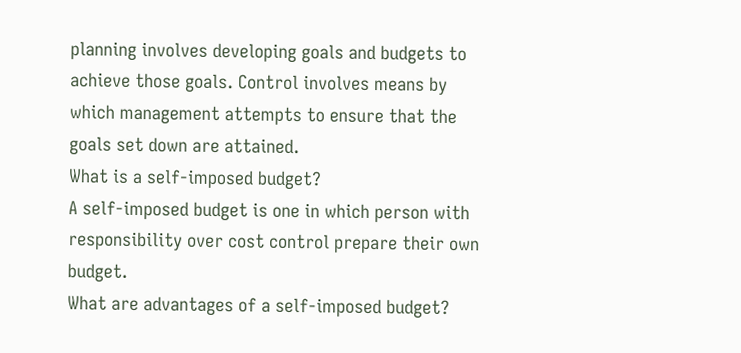planning involves developing goals and budgets to achieve those goals. Control involves means by which management attempts to ensure that the goals set down are attained.
What is a self-imposed budget?
A self-imposed budget is one in which person with responsibility over cost control prepare their own budget.
What are advantages of a self-imposed budget?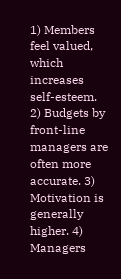1) Members feel valued, which increases self-esteem. 2) Budgets by front-line managers are often more accurate. 3) Motivation is generally higher. 4) Managers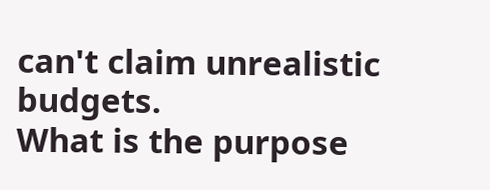can't claim unrealistic budgets.
What is the purpose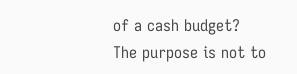of a cash budget?
The purpose is not to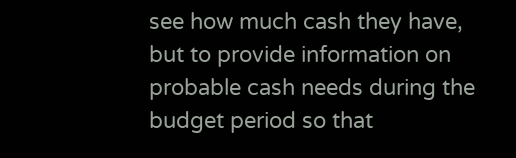see how much cash they have, but to provide information on probable cash needs during the budget period so that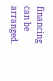financing can be arranged.